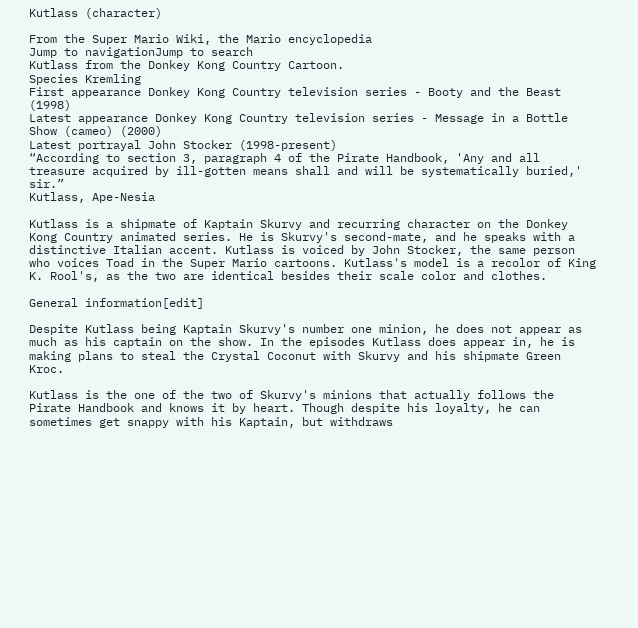Kutlass (character)

From the Super Mario Wiki, the Mario encyclopedia
Jump to navigationJump to search
Kutlass from the Donkey Kong Country Cartoon.
Species Kremling
First appearance Donkey Kong Country television series - Booty and the Beast (1998)
Latest appearance Donkey Kong Country television series - Message in a Bottle Show (cameo) (2000)
Latest portrayal John Stocker (1998-present)
“According to section 3, paragraph 4 of the Pirate Handbook, 'Any and all treasure acquired by ill-gotten means shall and will be systematically buried,' sir.”
Kutlass, Ape-Nesia

Kutlass is a shipmate of Kaptain Skurvy and recurring character on the Donkey Kong Country animated series. He is Skurvy's second-mate, and he speaks with a distinctive Italian accent. Kutlass is voiced by John Stocker, the same person who voices Toad in the Super Mario cartoons. Kutlass's model is a recolor of King K. Rool's, as the two are identical besides their scale color and clothes.

General information[edit]

Despite Kutlass being Kaptain Skurvy's number one minion, he does not appear as much as his captain on the show. In the episodes Kutlass does appear in, he is making plans to steal the Crystal Coconut with Skurvy and his shipmate Green Kroc.

Kutlass is the one of the two of Skurvy's minions that actually follows the Pirate Handbook and knows it by heart. Though despite his loyalty, he can sometimes get snappy with his Kaptain, but withdraws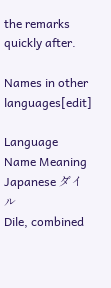the remarks quickly after.

Names in other languages[edit]

Language Name Meaning
Japanese ダイル
Dile, combined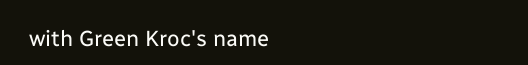with Green Kroc's name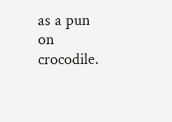as a pun on crocodile.